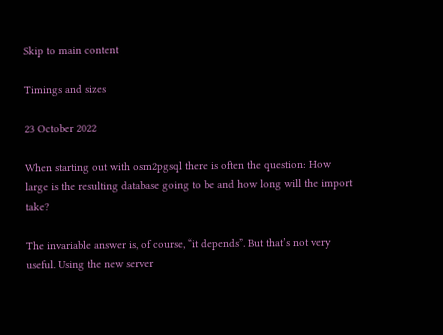Skip to main content

Timings and sizes

23 October 2022

When starting out with osm2pgsql there is often the question: How large is the resulting database going to be and how long will the import take?

The invariable answer is, of course, “it depends”. But that’s not very useful. Using the new server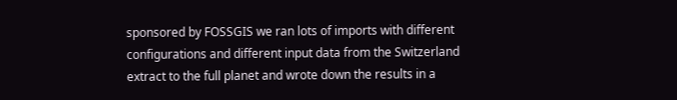sponsored by FOSSGIS we ran lots of imports with different configurations and different input data from the Switzerland extract to the full planet and wrote down the results in a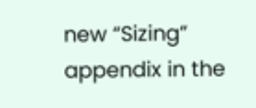new “Sizing” appendix in the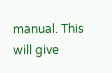manual. This will give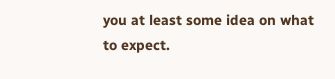you at least some idea on what to expect.